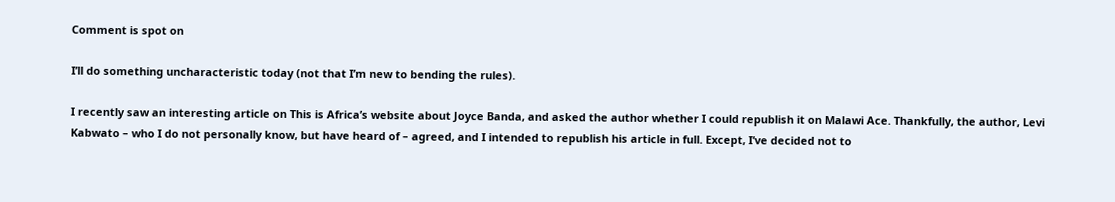Comment is spot on

I’ll do something uncharacteristic today (not that I’m new to bending the rules).

I recently saw an interesting article on This is Africa’s website about Joyce Banda, and asked the author whether I could republish it on Malawi Ace. Thankfully, the author, Levi Kabwato – who I do not personally know, but have heard of – agreed, and I intended to republish his article in full. Except, I’ve decided not to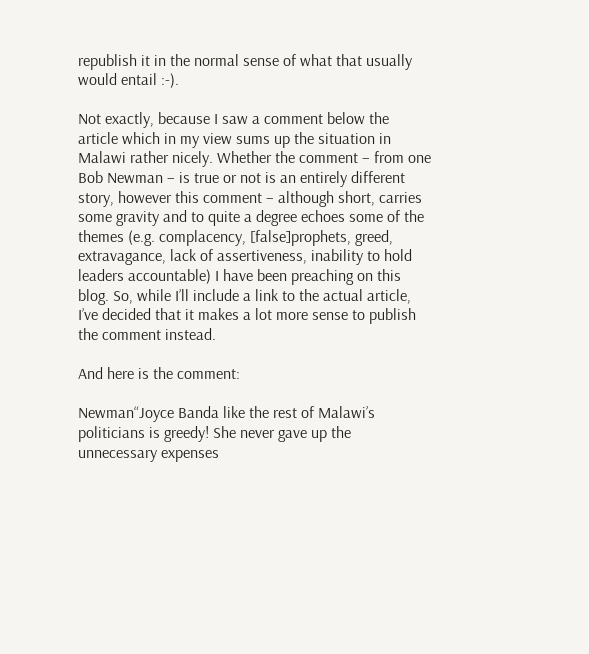republish it in the normal sense of what that usually would entail :-).

Not exactly, because I saw a comment below the article which in my view sums up the situation in Malawi rather nicely. Whether the comment – from one Bob Newman – is true or not is an entirely different story, however this comment – although short, carries some gravity and to quite a degree echoes some of the themes (e.g. complacency, [false]prophets, greed, extravagance, lack of assertiveness, inability to hold leaders accountable) I have been preaching on this blog. So, while I’ll include a link to the actual article, I’ve decided that it makes a lot more sense to publish the comment instead.

And here is the comment:

Newman“Joyce Banda like the rest of Malawi’s politicians is greedy! She never gave up the unnecessary expenses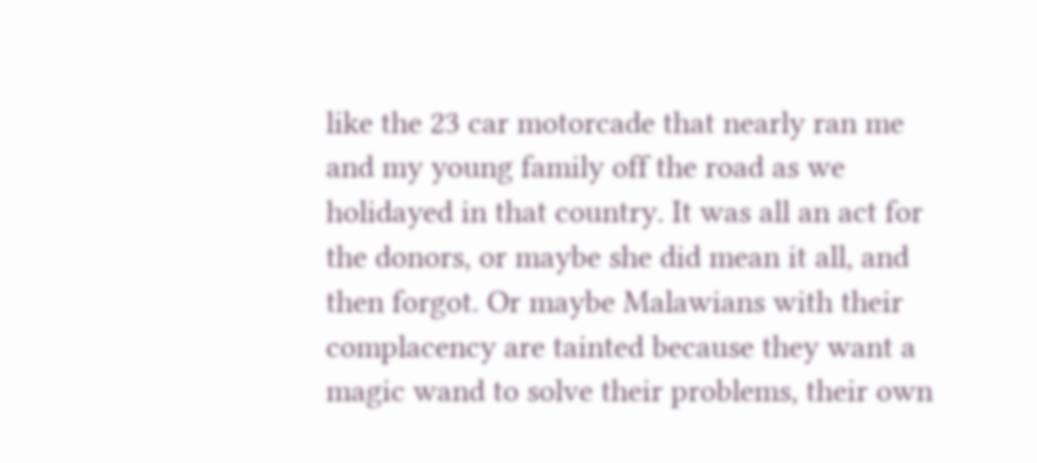like the 23 car motorcade that nearly ran me and my young family off the road as we holidayed in that country. It was all an act for the donors, or maybe she did mean it all, and then forgot. Or maybe Malawians with their complacency are tainted because they want a magic wand to solve their problems, their own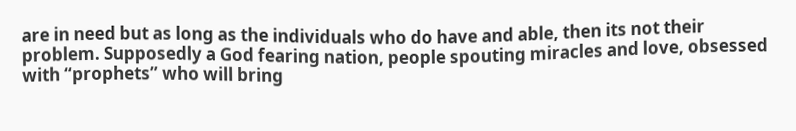are in need but as long as the individuals who do have and able, then its not their problem. Supposedly a God fearing nation, people spouting miracles and love, obsessed with “prophets” who will bring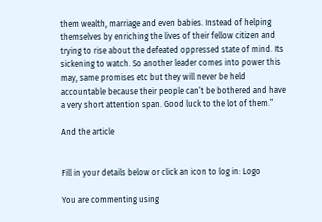them wealth, marriage and even babies. Instead of helping themselves by enriching the lives of their fellow citizen and trying to rise about the defeated oppressed state of mind. Its sickening to watch. So another leader comes into power this may, same promises etc but they will never be held accountable because their people can’t be bothered and have a very short attention span. Good luck to the lot of them.”

And the article


Fill in your details below or click an icon to log in: Logo

You are commenting using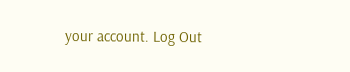your account. Log Out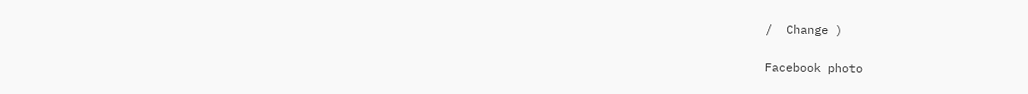/  Change )

Facebook photo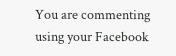You are commenting using your Facebook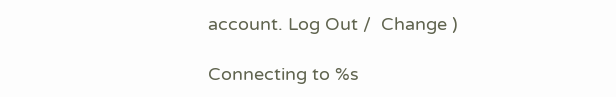account. Log Out /  Change )

Connecting to %s